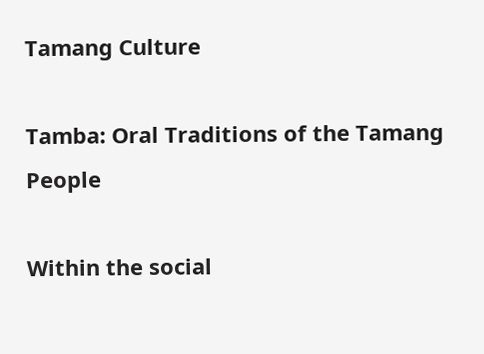Tamang Culture

Tamba: Oral Traditions of the Tamang People

Within the social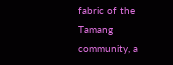fabric of the Tamang community, a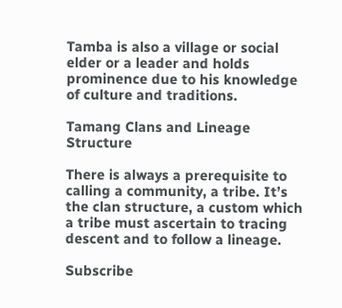Tamba is also a village or social elder or a leader and holds prominence due to his knowledge of culture and traditions.

Tamang Clans and Lineage Structure

There is always a prerequisite to calling a community, a tribe. It’s the clan structure, a custom which a tribe must ascertain to tracing descent and to follow a lineage.

Subscribe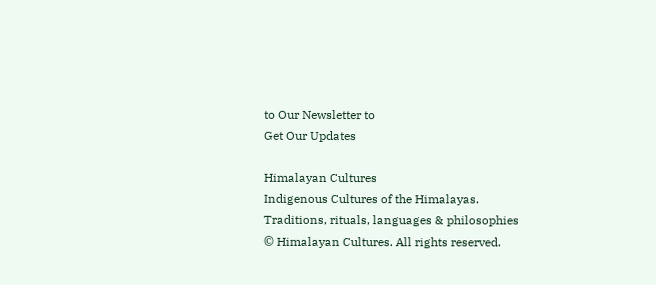to Our Newsletter to
Get Our Updates

Himalayan Cultures
Indigenous Cultures of the Himalayas.
Traditions, rituals, languages & philosophies
© Himalayan Cultures. All rights reserved.